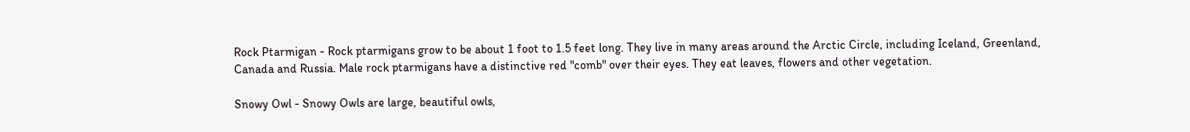Rock Ptarmigan - Rock ptarmigans grow to be about 1 foot to 1.5 feet long. They live in many areas around the Arctic Circle, including Iceland, Greenland, Canada and Russia. Male rock ptarmigans have a distinctive red "comb" over their eyes. They eat leaves, flowers and other vegetation.

Snowy Owl - Snowy Owls are large, beautiful owls,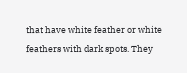that have white feather or white feathers with dark spots. They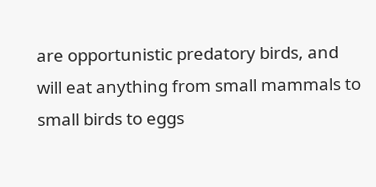are opportunistic predatory birds, and will eat anything from small mammals to small birds to eggs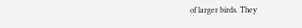of larger birds. They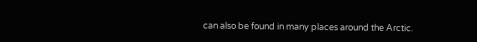can also be found in many places around the Arctic.